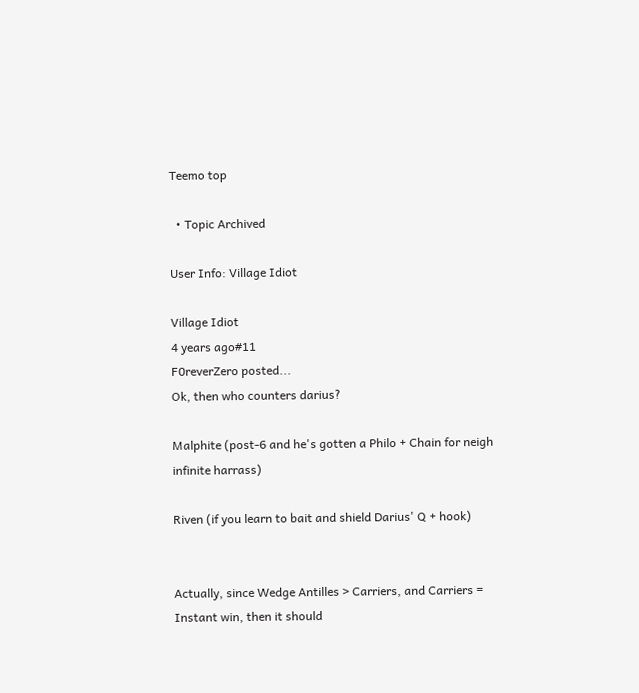Teemo top

  • Topic Archived

User Info: Village Idiot

Village Idiot
4 years ago#11
F0reverZero posted...
Ok, then who counters darius?

Malphite (post-6 and he's gotten a Philo + Chain for neigh infinite harrass)

Riven (if you learn to bait and shield Darius' Q + hook)


Actually, since Wedge Antilles > Carriers, and Carriers = Instant win, then it should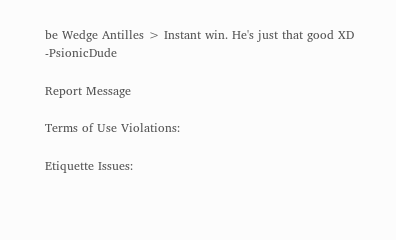be Wedge Antilles > Instant win. He's just that good XD -PsionicDude

Report Message

Terms of Use Violations:

Etiquette Issues: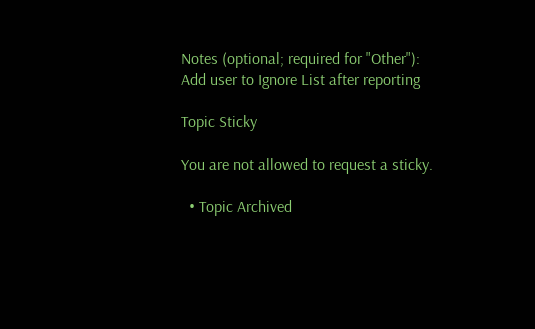Notes (optional; required for "Other"):
Add user to Ignore List after reporting

Topic Sticky

You are not allowed to request a sticky.

  • Topic Archived